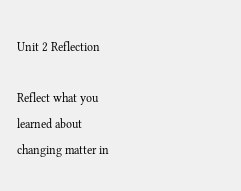Unit 2 Reflection

Reflect what you learned about changing matter in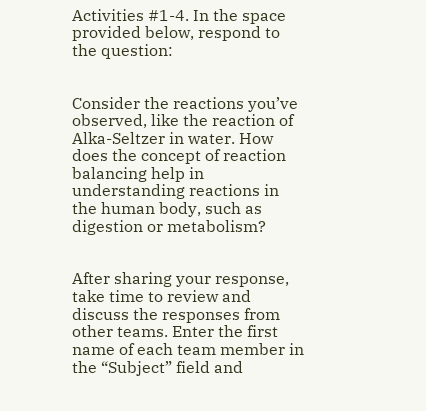Activities #1-4. In the space provided below, respond to the question:


Consider the reactions you’ve observed, like the reaction of Alka-Seltzer in water. How does the concept of reaction balancing help in understanding reactions in the human body, such as digestion or metabolism?


After sharing your response, take time to review and discuss the responses from other teams. Enter the first name of each team member in the “Subject” field and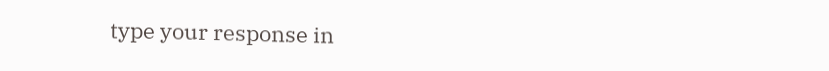type your response in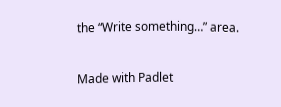the “Write something…” area.

Made with Padlet